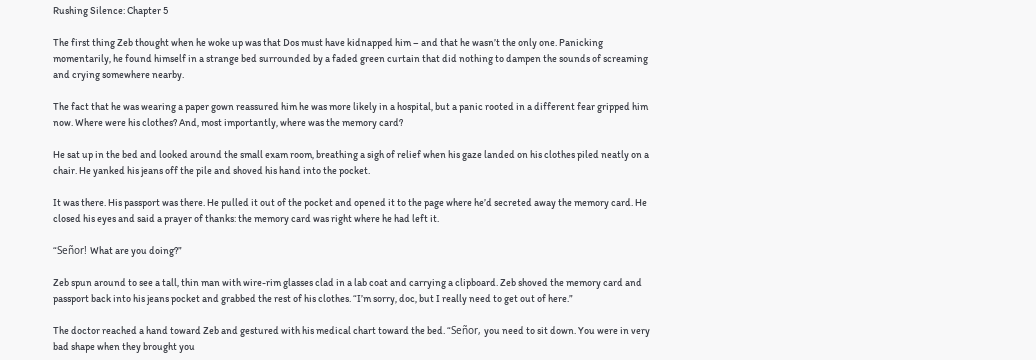Rushing Silence: Chapter 5

The first thing Zeb thought when he woke up was that Dos must have kidnapped him – and that he wasn’t the only one. Panicking momentarily, he found himself in a strange bed surrounded by a faded green curtain that did nothing to dampen the sounds of screaming and crying somewhere nearby.

The fact that he was wearing a paper gown reassured him he was more likely in a hospital, but a panic rooted in a different fear gripped him now. Where were his clothes? And, most importantly, where was the memory card?

He sat up in the bed and looked around the small exam room, breathing a sigh of relief when his gaze landed on his clothes piled neatly on a chair. He yanked his jeans off the pile and shoved his hand into the pocket.

It was there. His passport was there. He pulled it out of the pocket and opened it to the page where he’d secreted away the memory card. He closed his eyes and said a prayer of thanks: the memory card was right where he had left it.

“Señor! What are you doing?”

Zeb spun around to see a tall, thin man with wire-rim glasses clad in a lab coat and carrying a clipboard. Zeb shoved the memory card and passport back into his jeans pocket and grabbed the rest of his clothes. “I’m sorry, doc, but I really need to get out of here.”

The doctor reached a hand toward Zeb and gestured with his medical chart toward the bed. “Señor, you need to sit down. You were in very bad shape when they brought you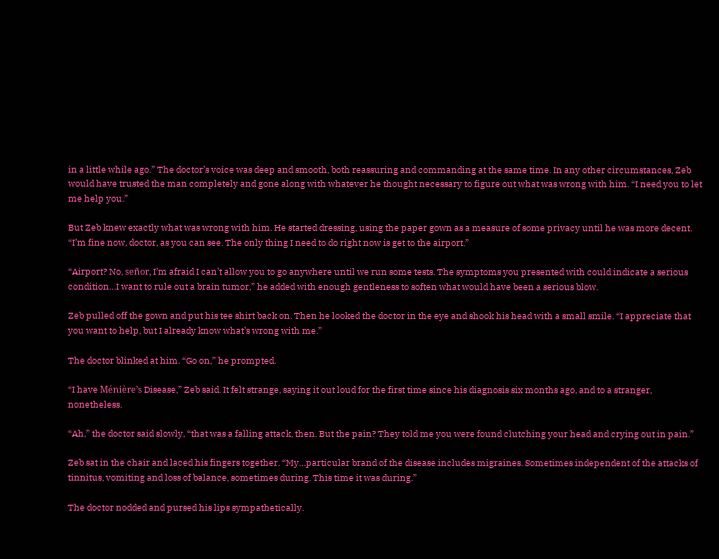in a little while ago.” The doctor’s voice was deep and smooth, both reassuring and commanding at the same time. In any other circumstances, Zeb would have trusted the man completely and gone along with whatever he thought necessary to figure out what was wrong with him. “I need you to let me help you.”

But Zeb knew exactly what was wrong with him. He started dressing, using the paper gown as a measure of some privacy until he was more decent. “I’m fine now, doctor, as you can see. The only thing I need to do right now is get to the airport.”

“Airport? No, señor, I’m afraid I can’t allow you to go anywhere until we run some tests. The symptoms you presented with could indicate a serious condition…I want to rule out a brain tumor,” he added with enough gentleness to soften what would have been a serious blow.

Zeb pulled off the gown and put his tee shirt back on. Then he looked the doctor in the eye and shook his head with a small smile. “I appreciate that you want to help, but I already know what’s wrong with me.”

The doctor blinked at him. “Go on,” he prompted.

“I have Ménière’s Disease,” Zeb said. It felt strange, saying it out loud for the first time since his diagnosis six months ago, and to a stranger, nonetheless.

“Ah,” the doctor said slowly, “that was a falling attack, then. But the pain? They told me you were found clutching your head and crying out in pain.”

Zeb sat in the chair and laced his fingers together. “My…particular brand of the disease includes migraines. Sometimes independent of the attacks of tinnitus, vomiting and loss of balance, sometimes during. This time it was during.”

The doctor nodded and pursed his lips sympathetically.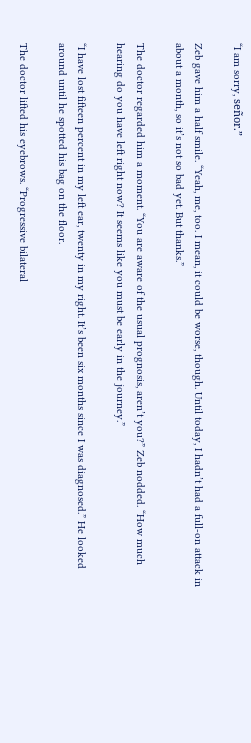“I am sorry, señor.”

Zeb gave him a half smile. “Yeah, me, too. I mean, it could be worse, though. Until today, I hadn’t had a full-on attack in about a month, so it’s not so bad yet. But thanks.”

The doctor regarded him a moment. “You are aware of the usual prognosis, aren’t you?” Zeb nodded. “How much hearing do you have left right now? It seems like you must be early in the journey.”

“I have lost fifteen percent in my left ear, twenty in my right. It’s been six months since I was diagnosed.” He looked around until he spotted his bag on the floor.

The doctor lifted his eyebrows. “Progressive bilateral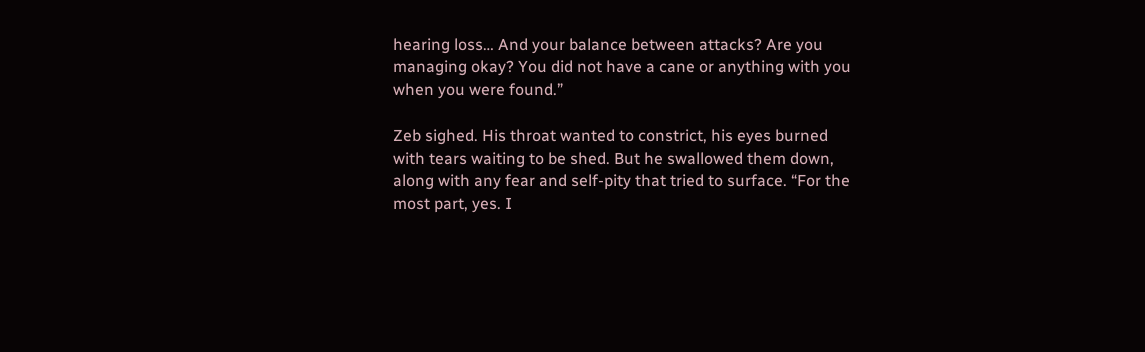hearing loss… And your balance between attacks? Are you managing okay? You did not have a cane or anything with you when you were found.”

Zeb sighed. His throat wanted to constrict, his eyes burned with tears waiting to be shed. But he swallowed them down, along with any fear and self-pity that tried to surface. “For the most part, yes. I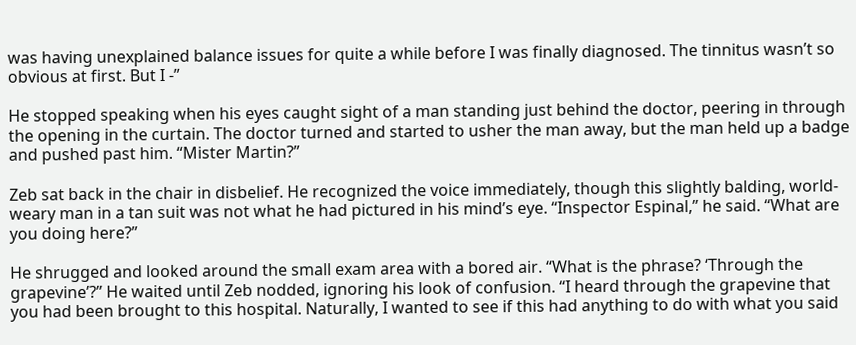was having unexplained balance issues for quite a while before I was finally diagnosed. The tinnitus wasn’t so obvious at first. But I -”

He stopped speaking when his eyes caught sight of a man standing just behind the doctor, peering in through the opening in the curtain. The doctor turned and started to usher the man away, but the man held up a badge and pushed past him. “Mister Martin?”

Zeb sat back in the chair in disbelief. He recognized the voice immediately, though this slightly balding, world-weary man in a tan suit was not what he had pictured in his mind’s eye. “Inspector Espinal,” he said. “What are you doing here?”

He shrugged and looked around the small exam area with a bored air. “What is the phrase? ‘Through the grapevine’?” He waited until Zeb nodded, ignoring his look of confusion. “I heard through the grapevine that you had been brought to this hospital. Naturally, I wanted to see if this had anything to do with what you said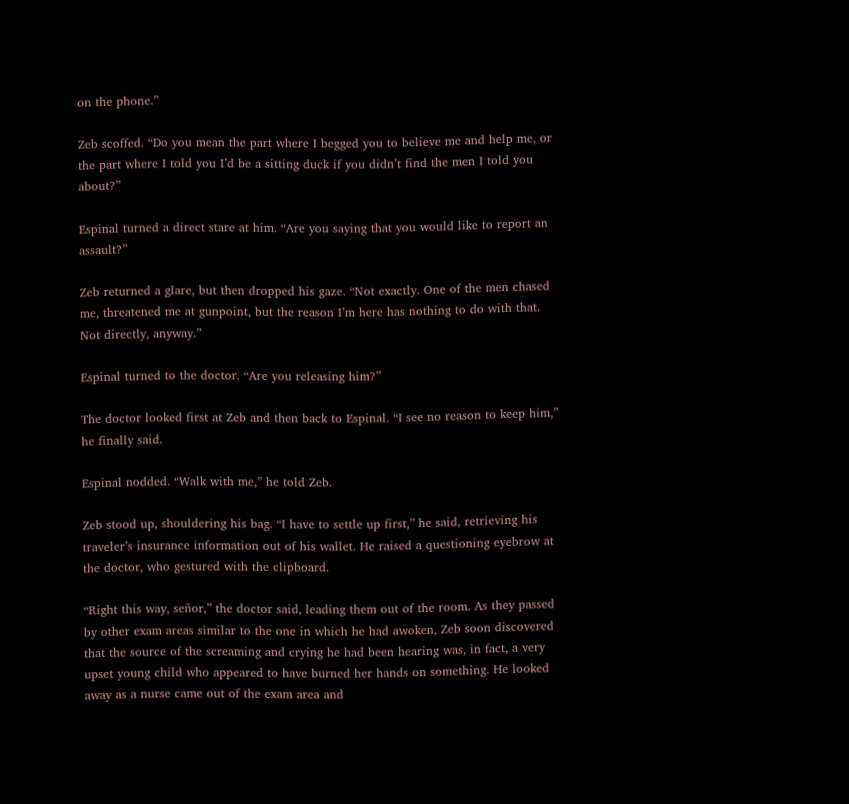on the phone.”

Zeb scoffed. “Do you mean the part where I begged you to believe me and help me, or the part where I told you I’d be a sitting duck if you didn’t find the men I told you about?”

Espinal turned a direct stare at him. “Are you saying that you would like to report an assault?”

Zeb returned a glare, but then dropped his gaze. “Not exactly. One of the men chased me, threatened me at gunpoint, but the reason I’m here has nothing to do with that. Not directly, anyway.”

Espinal turned to the doctor. “Are you releasing him?”

The doctor looked first at Zeb and then back to Espinal. “I see no reason to keep him,” he finally said.

Espinal nodded. “Walk with me,” he told Zeb.

Zeb stood up, shouldering his bag. “I have to settle up first,” he said, retrieving his traveler’s insurance information out of his wallet. He raised a questioning eyebrow at the doctor, who gestured with the clipboard.

“Right this way, señor,” the doctor said, leading them out of the room. As they passed by other exam areas similar to the one in which he had awoken, Zeb soon discovered that the source of the screaming and crying he had been hearing was, in fact, a very upset young child who appeared to have burned her hands on something. He looked away as a nurse came out of the exam area and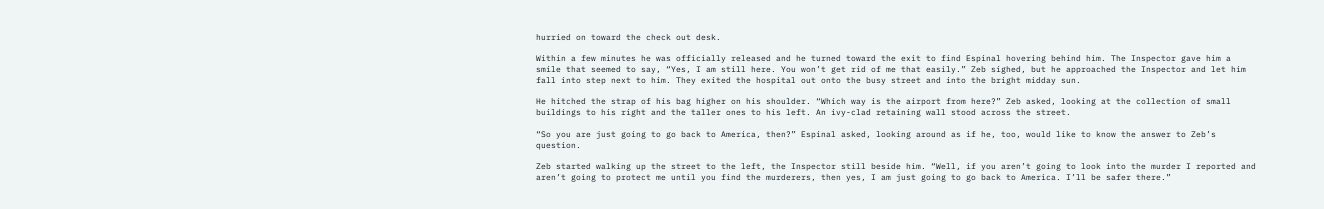hurried on toward the check out desk.

Within a few minutes he was officially released and he turned toward the exit to find Espinal hovering behind him. The Inspector gave him a smile that seemed to say, “Yes, I am still here. You won’t get rid of me that easily.” Zeb sighed, but he approached the Inspector and let him fall into step next to him. They exited the hospital out onto the busy street and into the bright midday sun.

He hitched the strap of his bag higher on his shoulder. “Which way is the airport from here?” Zeb asked, looking at the collection of small buildings to his right and the taller ones to his left. An ivy-clad retaining wall stood across the street.

“So you are just going to go back to America, then?” Espinal asked, looking around as if he, too, would like to know the answer to Zeb’s question.

Zeb started walking up the street to the left, the Inspector still beside him. “Well, if you aren’t going to look into the murder I reported and aren’t going to protect me until you find the murderers, then yes, I am just going to go back to America. I’ll be safer there.”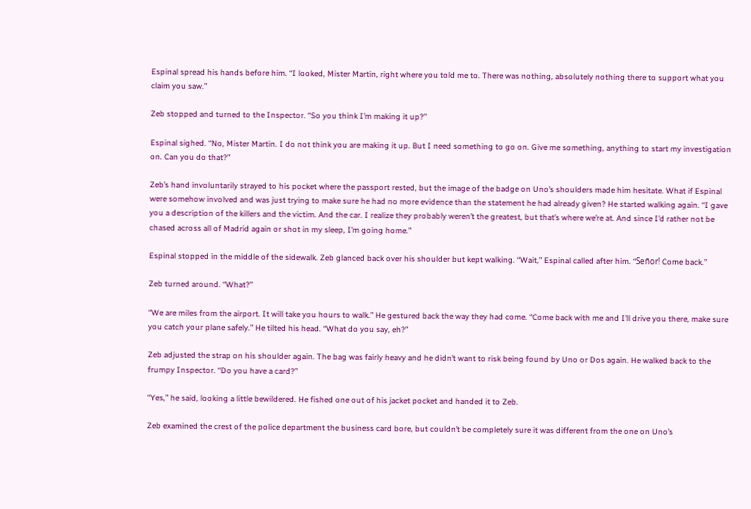Espinal spread his hands before him. “I looked, Mister Martin, right where you told me to. There was nothing, absolutely nothing there to support what you claim you saw.”

Zeb stopped and turned to the Inspector. “So you think I’m making it up?”

Espinal sighed. “No, Mister Martin. I do not think you are making it up. But I need something to go on. Give me something, anything to start my investigation on. Can you do that?”

Zeb’s hand involuntarily strayed to his pocket where the passport rested, but the image of the badge on Uno’s shoulders made him hesitate. What if Espinal were somehow involved and was just trying to make sure he had no more evidence than the statement he had already given? He started walking again. “I gave you a description of the killers and the victim. And the car. I realize they probably weren’t the greatest, but that’s where we’re at. And since I’d rather not be chased across all of Madrid again or shot in my sleep, I’m going home.”

Espinal stopped in the middle of the sidewalk. Zeb glanced back over his shoulder but kept walking. “Wait,” Espinal called after him. “Señor! Come back.”

Zeb turned around. “What?”

“We are miles from the airport. It will take you hours to walk.” He gestured back the way they had come. “Come back with me and I’ll drive you there, make sure you catch your plane safely.” He tilted his head. “What do you say, eh?”

Zeb adjusted the strap on his shoulder again. The bag was fairly heavy and he didn’t want to risk being found by Uno or Dos again. He walked back to the frumpy Inspector. “Do you have a card?”

“Yes,” he said, looking a little bewildered. He fished one out of his jacket pocket and handed it to Zeb.

Zeb examined the crest of the police department the business card bore, but couldn’t be completely sure it was different from the one on Uno’s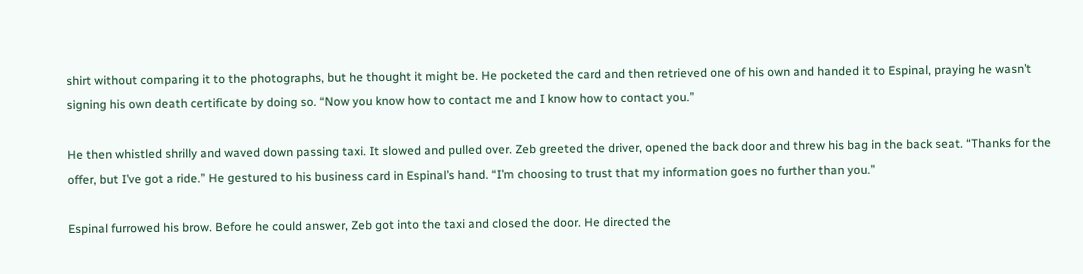shirt without comparing it to the photographs, but he thought it might be. He pocketed the card and then retrieved one of his own and handed it to Espinal, praying he wasn’t signing his own death certificate by doing so. “Now you know how to contact me and I know how to contact you.”

He then whistled shrilly and waved down passing taxi. It slowed and pulled over. Zeb greeted the driver, opened the back door and threw his bag in the back seat. “Thanks for the offer, but I’ve got a ride.” He gestured to his business card in Espinal’s hand. “I’m choosing to trust that my information goes no further than you.”

Espinal furrowed his brow. Before he could answer, Zeb got into the taxi and closed the door. He directed the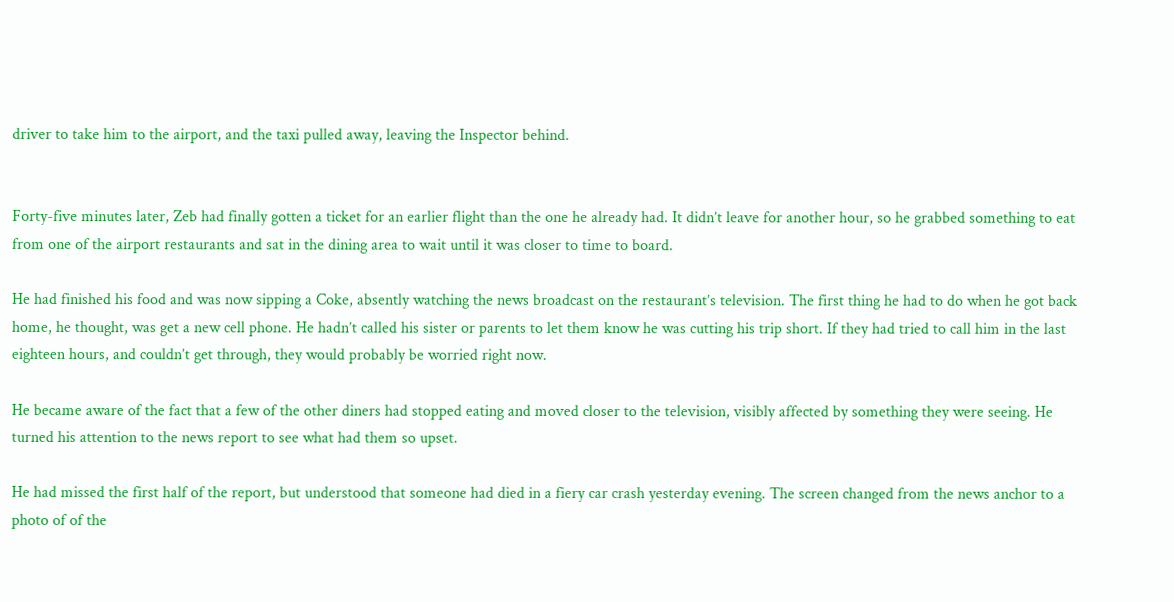driver to take him to the airport, and the taxi pulled away, leaving the Inspector behind.


Forty-five minutes later, Zeb had finally gotten a ticket for an earlier flight than the one he already had. It didn’t leave for another hour, so he grabbed something to eat from one of the airport restaurants and sat in the dining area to wait until it was closer to time to board.

He had finished his food and was now sipping a Coke, absently watching the news broadcast on the restaurant’s television. The first thing he had to do when he got back home, he thought, was get a new cell phone. He hadn’t called his sister or parents to let them know he was cutting his trip short. If they had tried to call him in the last eighteen hours, and couldn’t get through, they would probably be worried right now.

He became aware of the fact that a few of the other diners had stopped eating and moved closer to the television, visibly affected by something they were seeing. He turned his attention to the news report to see what had them so upset.

He had missed the first half of the report, but understood that someone had died in a fiery car crash yesterday evening. The screen changed from the news anchor to a photo of of the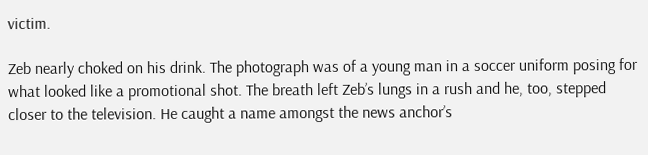victim.

Zeb nearly choked on his drink. The photograph was of a young man in a soccer uniform posing for what looked like a promotional shot. The breath left Zeb’s lungs in a rush and he, too, stepped closer to the television. He caught a name amongst the news anchor’s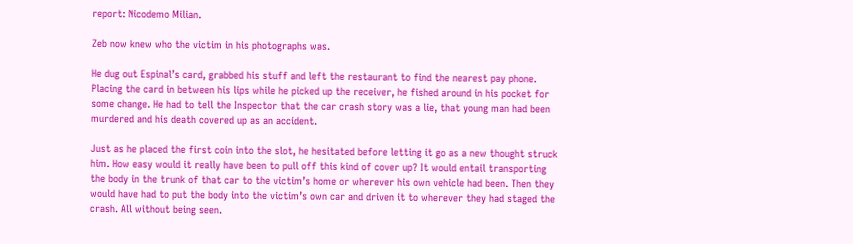report: Nicodemo Milian.

Zeb now knew who the victim in his photographs was.

He dug out Espinal’s card, grabbed his stuff and left the restaurant to find the nearest pay phone. Placing the card in between his lips while he picked up the receiver, he fished around in his pocket for some change. He had to tell the Inspector that the car crash story was a lie, that young man had been murdered and his death covered up as an accident.

Just as he placed the first coin into the slot, he hesitated before letting it go as a new thought struck him. How easy would it really have been to pull off this kind of cover up? It would entail transporting the body in the trunk of that car to the victim’s home or wherever his own vehicle had been. Then they would have had to put the body into the victim’s own car and driven it to wherever they had staged the crash. All without being seen.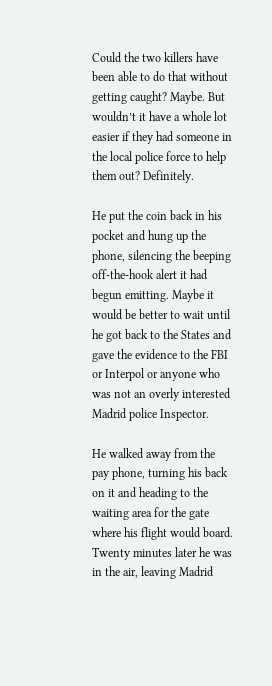Could the two killers have been able to do that without getting caught? Maybe. But wouldn’t it have a whole lot easier if they had someone in the local police force to help them out? Definitely.

He put the coin back in his pocket and hung up the phone, silencing the beeping off-the-hook alert it had begun emitting. Maybe it would be better to wait until he got back to the States and gave the evidence to the FBI or Interpol or anyone who was not an overly interested Madrid police Inspector.

He walked away from the pay phone, turning his back on it and heading to the waiting area for the gate where his flight would board. Twenty minutes later he was in the air, leaving Madrid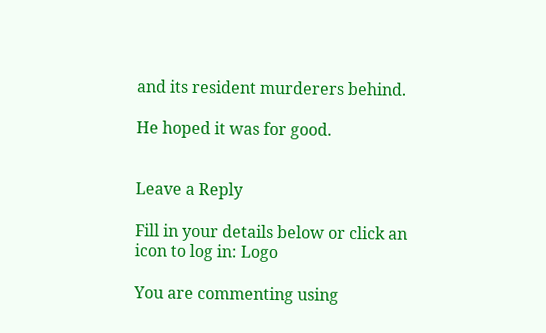and its resident murderers behind.

He hoped it was for good.


Leave a Reply

Fill in your details below or click an icon to log in: Logo

You are commenting using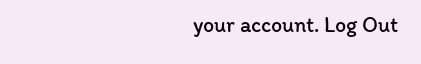your account. Log Out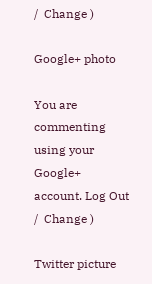/  Change )

Google+ photo

You are commenting using your Google+ account. Log Out /  Change )

Twitter picture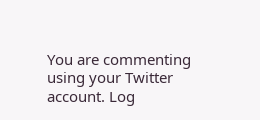You are commenting using your Twitter account. Log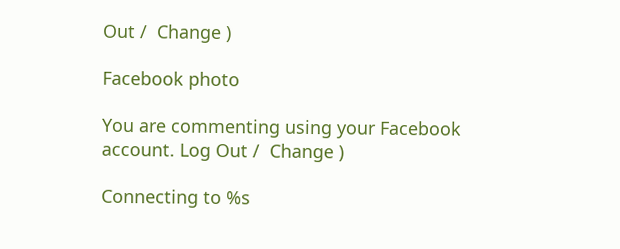Out /  Change )

Facebook photo

You are commenting using your Facebook account. Log Out /  Change )

Connecting to %s